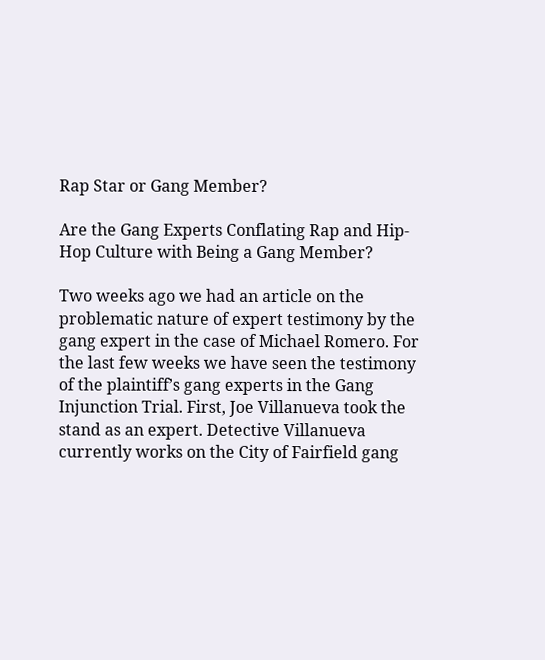Rap Star or Gang Member?

Are the Gang Experts Conflating Rap and Hip-Hop Culture with Being a Gang Member?

Two weeks ago we had an article on the problematic nature of expert testimony by the gang expert in the case of Michael Romero. For the last few weeks we have seen the testimony of the plaintiff’s gang experts in the Gang Injunction Trial. First, Joe Villanueva took the stand as an expert. Detective Villanueva currently works on the City of Fairfield gang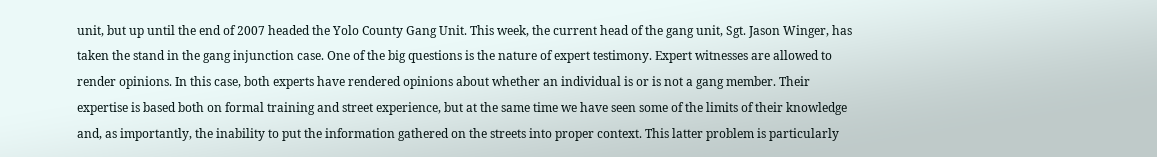unit, but up until the end of 2007 headed the Yolo County Gang Unit. This week, the current head of the gang unit, Sgt. Jason Winger, has taken the stand in the gang injunction case. One of the big questions is the nature of expert testimony. Expert witnesses are allowed to render opinions. In this case, both experts have rendered opinions about whether an individual is or is not a gang member. Their expertise is based both on formal training and street experience, but at the same time we have seen some of the limits of their knowledge and, as importantly, the inability to put the information gathered on the streets into proper context. This latter problem is particularly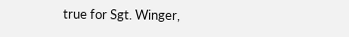true for Sgt. Winger,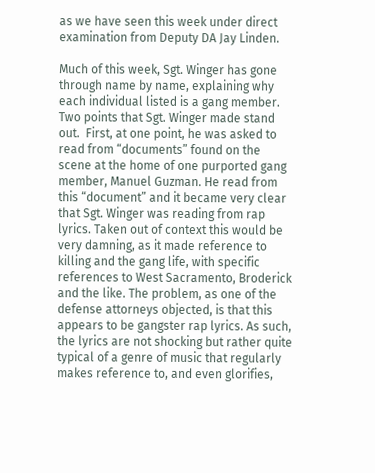as we have seen this week under direct examination from Deputy DA Jay Linden.

Much of this week, Sgt. Winger has gone through name by name, explaining why each individual listed is a gang member. Two points that Sgt. Winger made stand out.  First, at one point, he was asked to read from “documents” found on the scene at the home of one purported gang member, Manuel Guzman. He read from this “document” and it became very clear that Sgt. Winger was reading from rap lyrics. Taken out of context this would be very damning, as it made reference to killing and the gang life, with specific references to West Sacramento, Broderick and the like. The problem, as one of the defense attorneys objected, is that this appears to be gangster rap lyrics. As such, the lyrics are not shocking but rather quite typical of a genre of music that regularly makes reference to, and even glorifies,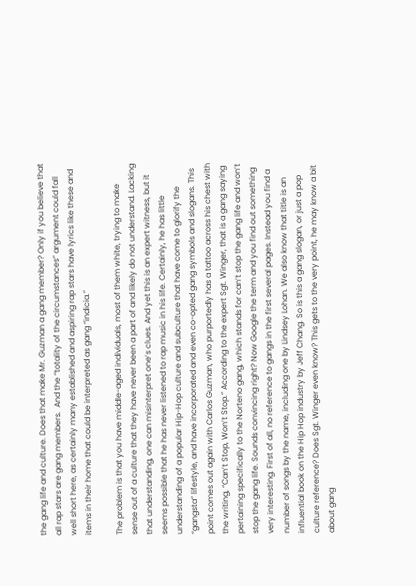the gang life and culture. Does that make Mr. Guzman a gang member? Only if you believe that all rap stars are gang members.  And the “totality of the circumstances” argument could fall well short here, as certainly many established and aspiring rap stars have lyrics like these and items in their home that could be interpreted as gang “indicia.”

The problem is that you have middle-aged individuals, most of them white, trying to make sense out of a culture that they have never been a part of and likely do not understand. Lacking that understanding, one can misinterpret one’s clues. And yet this is an expert witness, but it seems possible that he has never listened to rap music in his life. Certainly, he has little understanding of a popular Hip-Hop culture and subculture that have come to glorify the “gangsta” lifestyle, and have incorporated and even co-opted gang symbols and slogans. This point comes out again with Carlos Guzman, who purportedly has a tattoo across his chest with the writing, “Can’t Stop, Won’t Stop.” According to the expert Sgt. Winger, that is a gang saying pertaining specifically to the Norteno gang, which stands for can’t stop the gang life and won’t stop the gang life. Sounds convincing right? Now Google the term and you find out something very interesting. First of all, no reference to gangs in the first several pages. Instead you find a number of songs by the name, including one by Lindsey Lohan. We also know that title is an influential book on the Hip Hop industry by Jeff Chang. So is this a gang slogan, or just a pop culture reference? Does Sgt. Winger even know? This gets to the very point, he may know a bit about gang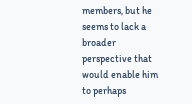members, but he seems to lack a broader perspective that would enable him to perhaps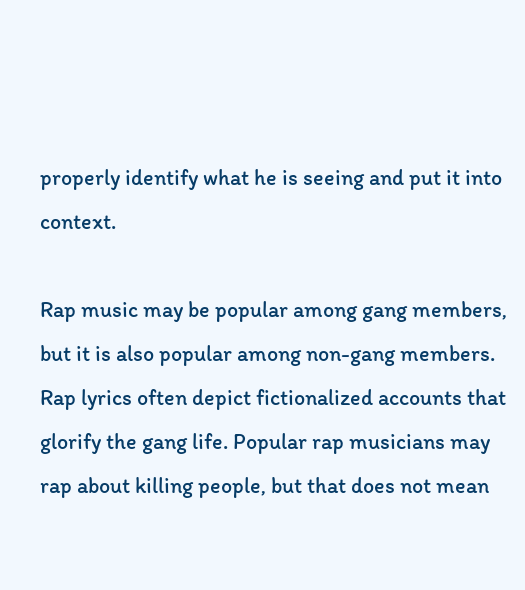properly identify what he is seeing and put it into context.

Rap music may be popular among gang members, but it is also popular among non-gang members. Rap lyrics often depict fictionalized accounts that glorify the gang life. Popular rap musicians may rap about killing people, but that does not mean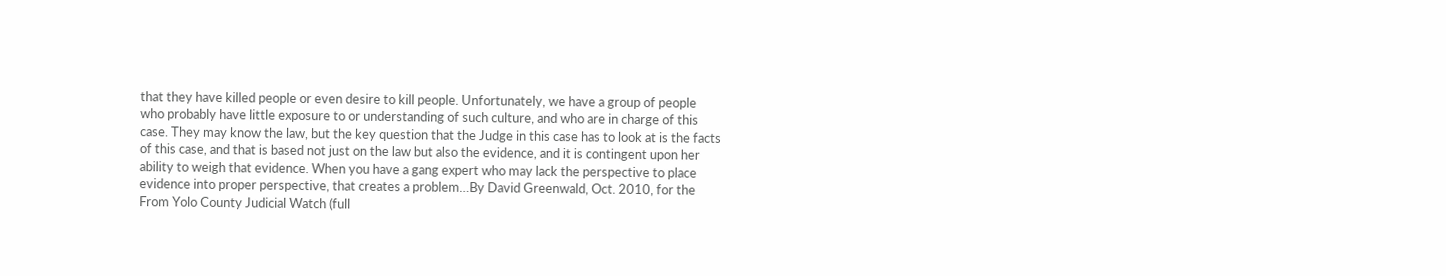that they have killed people or even desire to kill people. Unfortunately, we have a group of people who probably have little exposure to or understanding of such culture, and who are in charge of this case. They may know the law, but the key question that the Judge in this case has to look at is the facts of this case, and that is based not just on the law but also the evidence, and it is contingent upon her ability to weigh that evidence. When you have a gang expert who may lack the perspective to place evidence into proper perspective, that creates a problem…By David Greenwald, Oct. 2010, for the From Yolo County Judicial Watch (full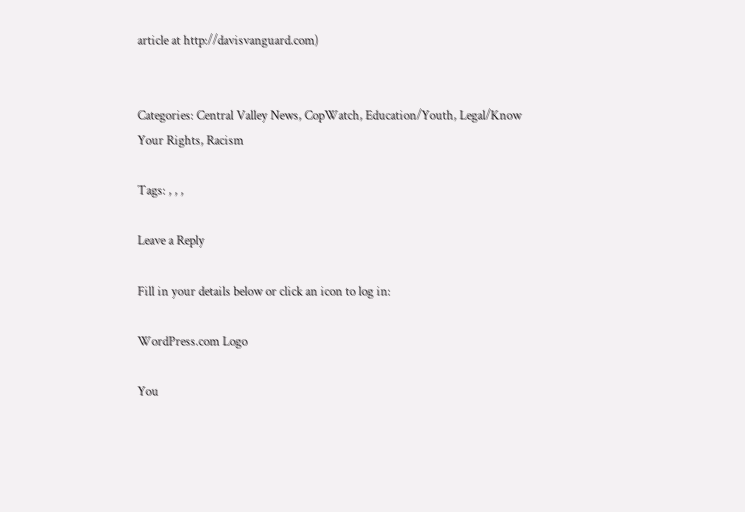article at http://davisvanguard.com)


Categories: Central Valley News, CopWatch, Education/Youth, Legal/Know Your Rights, Racism

Tags: , , ,

Leave a Reply

Fill in your details below or click an icon to log in:

WordPress.com Logo

You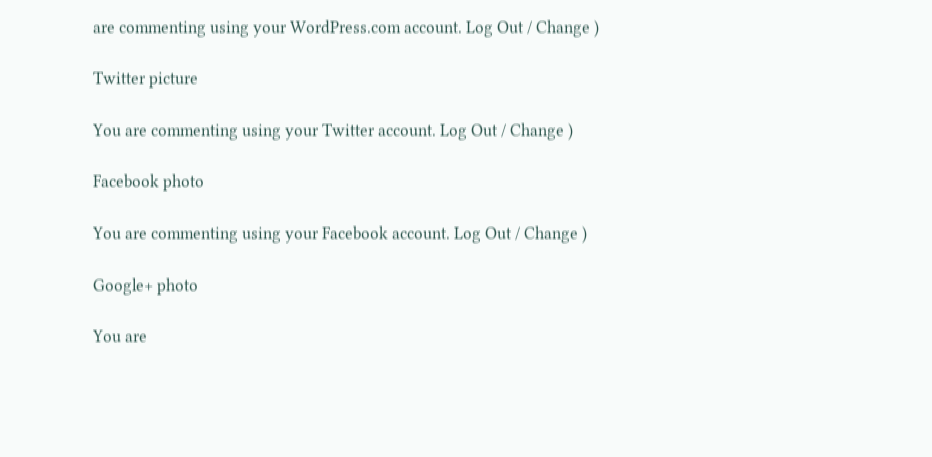are commenting using your WordPress.com account. Log Out / Change )

Twitter picture

You are commenting using your Twitter account. Log Out / Change )

Facebook photo

You are commenting using your Facebook account. Log Out / Change )

Google+ photo

You are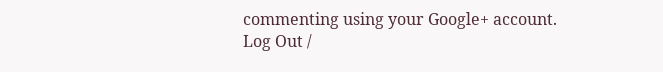commenting using your Google+ account. Log Out /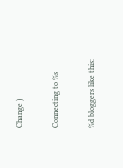Change )

Connecting to %s

%d bloggers like this: